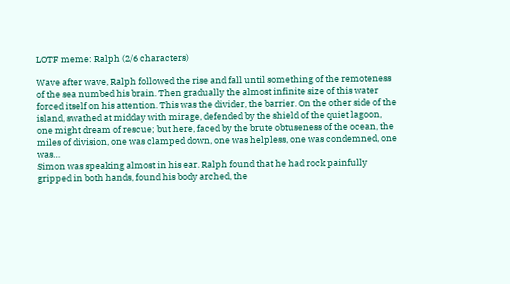LOTF meme: Ralph (2/6 characters)

Wave after wave, Ralph followed the rise and fall until something of the remoteness of the sea numbed his brain. Then gradually the almost infinite size of this water forced itself on his attention. This was the divider, the barrier. On the other side of the island, swathed at midday with mirage, defended by the shield of the quiet lagoon, one might dream of rescue; but here, faced by the brute obtuseness of the ocean, the miles of division, one was clamped down, one was helpless, one was condemned, one was…
Simon was speaking almost in his ear. Ralph found that he had rock painfully gripped in both hands, found his body arched, the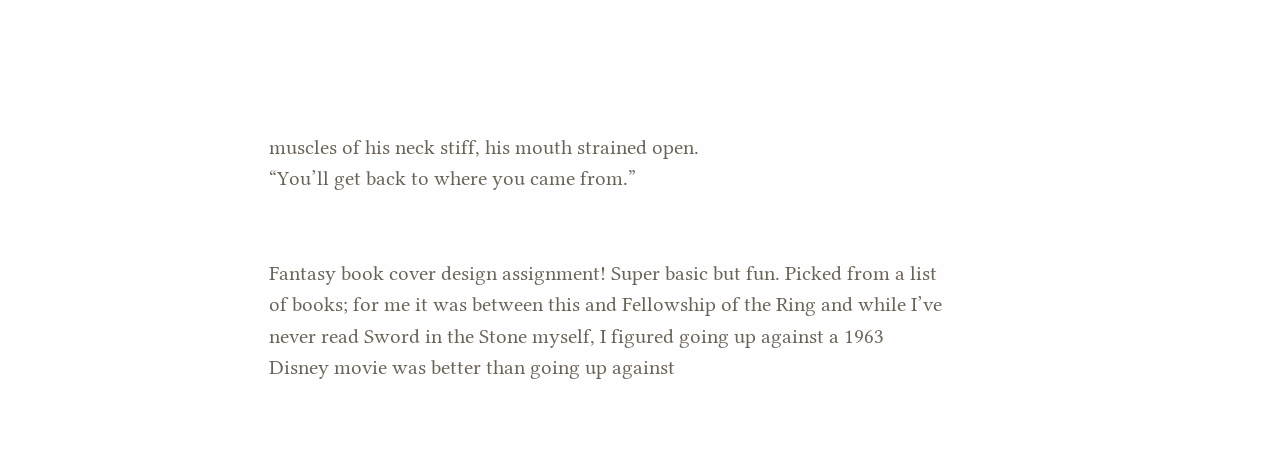muscles of his neck stiff, his mouth strained open.
“You’ll get back to where you came from.”


Fantasy book cover design assignment! Super basic but fun. Picked from a list of books; for me it was between this and Fellowship of the Ring and while I’ve never read Sword in the Stone myself, I figured going up against a 1963 Disney movie was better than going up against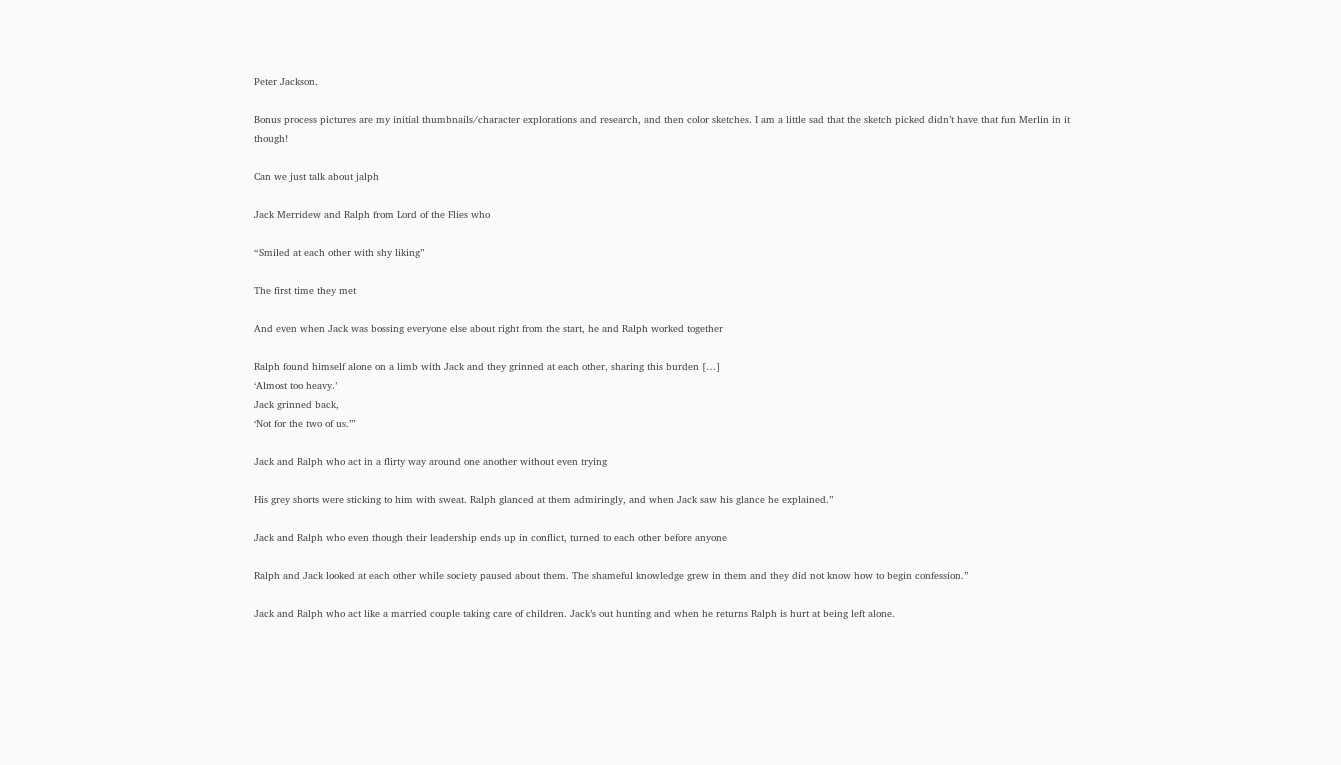Peter Jackson.

Bonus process pictures are my initial thumbnails/character explorations and research, and then color sketches. I am a little sad that the sketch picked didn’t have that fun Merlin in it though!

Can we just talk about jalph

Jack Merridew and Ralph from Lord of the Flies who

“Smiled at each other with shy liking”

The first time they met

And even when Jack was bossing everyone else about right from the start, he and Ralph worked together

Ralph found himself alone on a limb with Jack and they grinned at each other, sharing this burden […]
‘Almost too heavy.’
Jack grinned back,
‘Not for the two of us.’”

Jack and Ralph who act in a flirty way around one another without even trying

His grey shorts were sticking to him with sweat. Ralph glanced at them admiringly, and when Jack saw his glance he explained.”

Jack and Ralph who even though their leadership ends up in conflict, turned to each other before anyone

Ralph and Jack looked at each other while society paused about them. The shameful knowledge grew in them and they did not know how to begin confession.”

Jack and Ralph who act like a married couple taking care of children. Jack’s out hunting and when he returns Ralph is hurt at being left alone.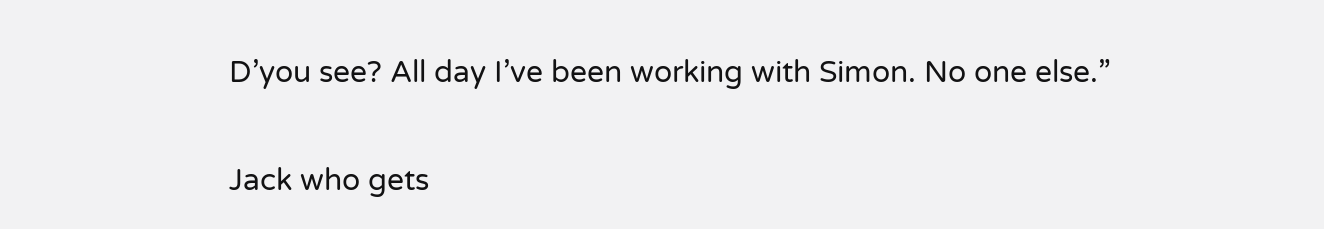D’you see? All day I’ve been working with Simon. No one else.”

Jack who gets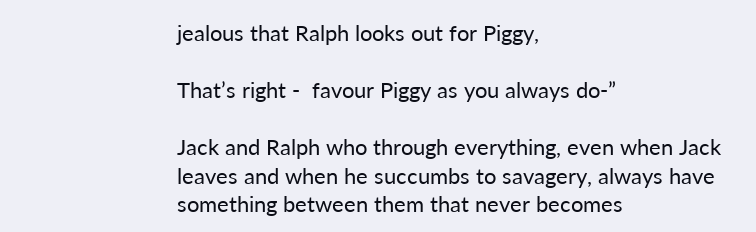jealous that Ralph looks out for Piggy,

That’s right -  favour Piggy as you always do-”

Jack and Ralph who through everything, even when Jack leaves and when he succumbs to savagery, always have something between them that never becomes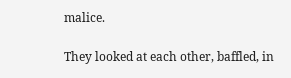malice.

They looked at each other, baffled, in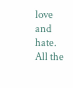love and hate. All the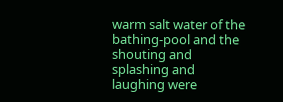warm salt water of the bathing-pool and the shouting and splashing and laughing were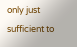only just sufficient to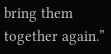bring them together again.”